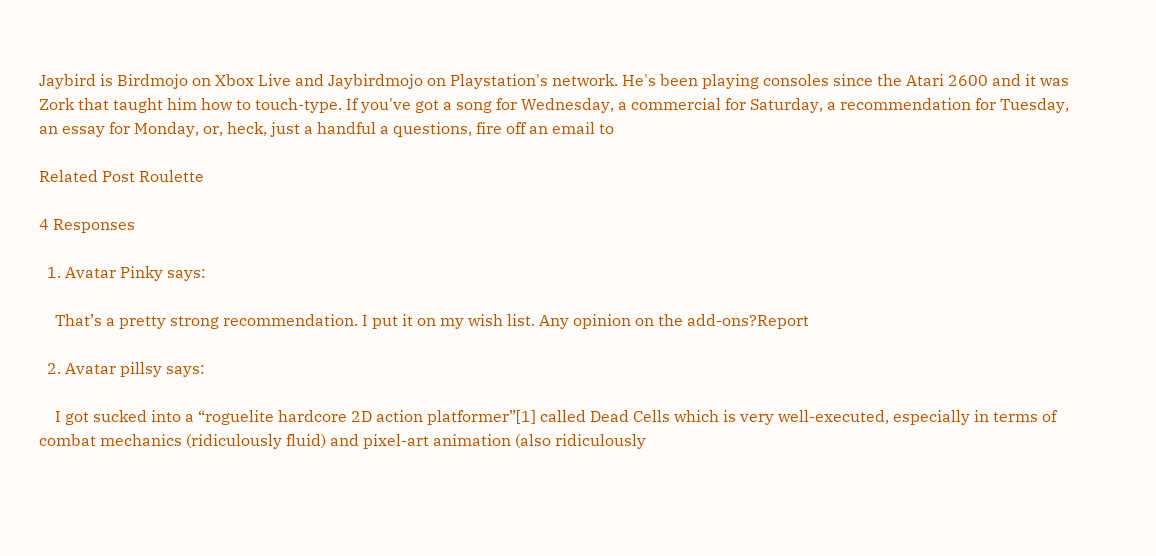Jaybird is Birdmojo on Xbox Live and Jaybirdmojo on Playstation's network. He's been playing consoles since the Atari 2600 and it was Zork that taught him how to touch-type. If you've got a song for Wednesday, a commercial for Saturday, a recommendation for Tuesday, an essay for Monday, or, heck, just a handful a questions, fire off an email to

Related Post Roulette

4 Responses

  1. Avatar Pinky says:

    That’s a pretty strong recommendation. I put it on my wish list. Any opinion on the add-ons?Report

  2. Avatar pillsy says:

    I got sucked into a “roguelite hardcore 2D action platformer”[1] called Dead Cells which is very well-executed, especially in terms of combat mechanics (ridiculously fluid) and pixel-art animation (also ridiculously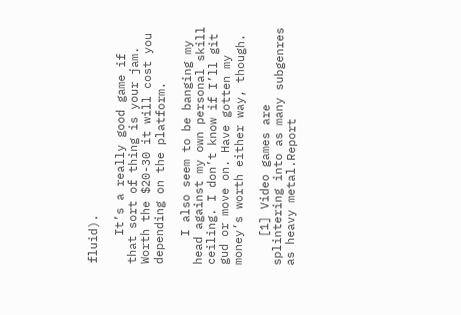fluid).

    It’s a really good game if that sort of thing is your jam. Worth the $20-30 it will cost you depending on the platform.

    I also seem to be banging my head against my own personal skill ceiling. I don’t know if I’ll git gud or move on. Have gotten my money’s worth either way, though.

    [1] Video games are splintering into as many subgenres as heavy metal.Report